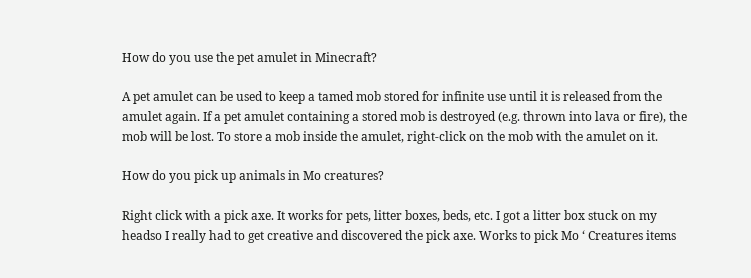How do you use the pet amulet in Minecraft?

A pet amulet can be used to keep a tamed mob stored for infinite use until it is released from the amulet again. If a pet amulet containing a stored mob is destroyed (e.g. thrown into lava or fire), the mob will be lost. To store a mob inside the amulet, right-click on the mob with the amulet on it.

How do you pick up animals in Mo creatures?

Right click with a pick axe. It works for pets, litter boxes, beds, etc. I got a litter box stuck on my headso I really had to get creative and discovered the pick axe. Works to pick Mo ‘ Creatures items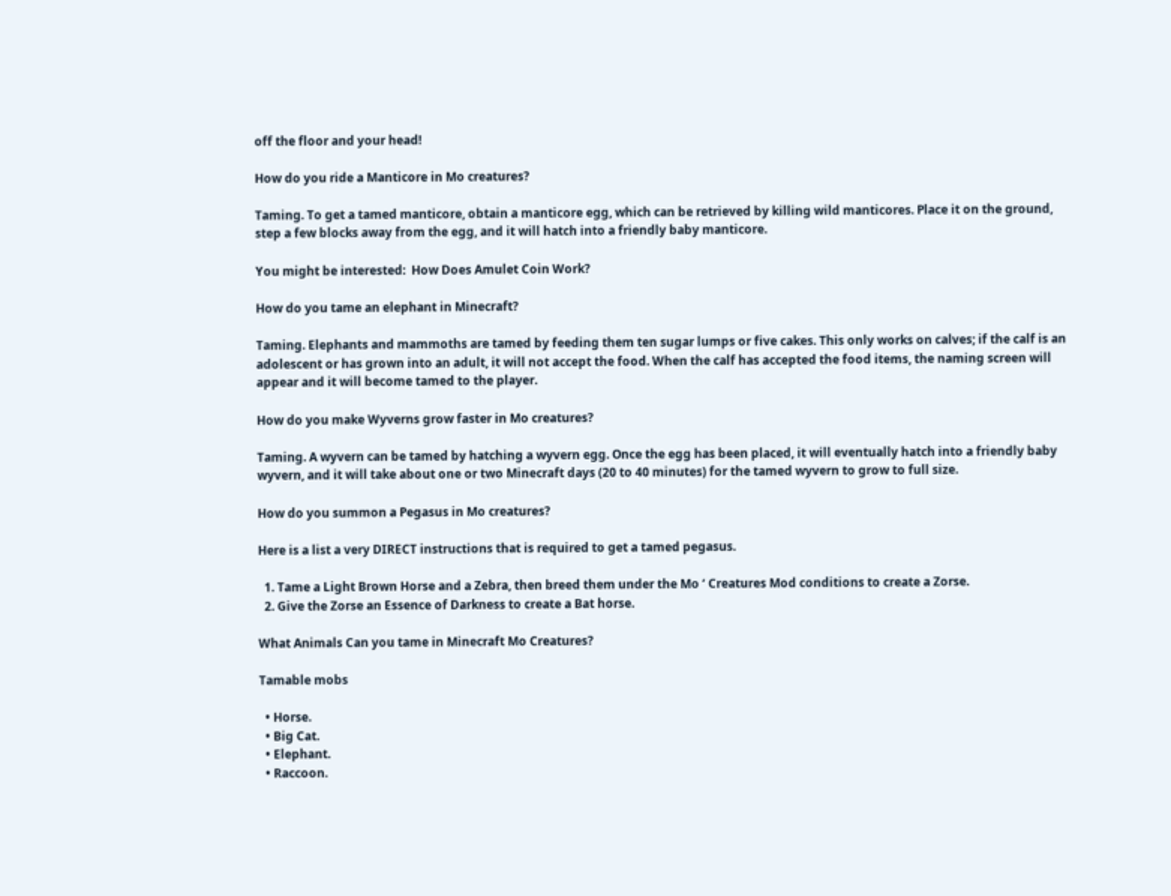off the floor and your head!

How do you ride a Manticore in Mo creatures?

Taming. To get a tamed manticore, obtain a manticore egg, which can be retrieved by killing wild manticores. Place it on the ground, step a few blocks away from the egg, and it will hatch into a friendly baby manticore.

You might be interested:  How Does Amulet Coin Work?

How do you tame an elephant in Minecraft?

Taming. Elephants and mammoths are tamed by feeding them ten sugar lumps or five cakes. This only works on calves; if the calf is an adolescent or has grown into an adult, it will not accept the food. When the calf has accepted the food items, the naming screen will appear and it will become tamed to the player.

How do you make Wyverns grow faster in Mo creatures?

Taming. A wyvern can be tamed by hatching a wyvern egg. Once the egg has been placed, it will eventually hatch into a friendly baby wyvern, and it will take about one or two Minecraft days (20 to 40 minutes) for the tamed wyvern to grow to full size.

How do you summon a Pegasus in Mo creatures?

Here is a list a very DIRECT instructions that is required to get a tamed pegasus.

  1. Tame a Light Brown Horse and a Zebra, then breed them under the Mo ‘ Creatures Mod conditions to create a Zorse.
  2. Give the Zorse an Essence of Darkness to create a Bat horse.

What Animals Can you tame in Minecraft Mo Creatures?

Tamable mobs

  • Horse.
  • Big Cat.
  • Elephant.
  • Raccoon.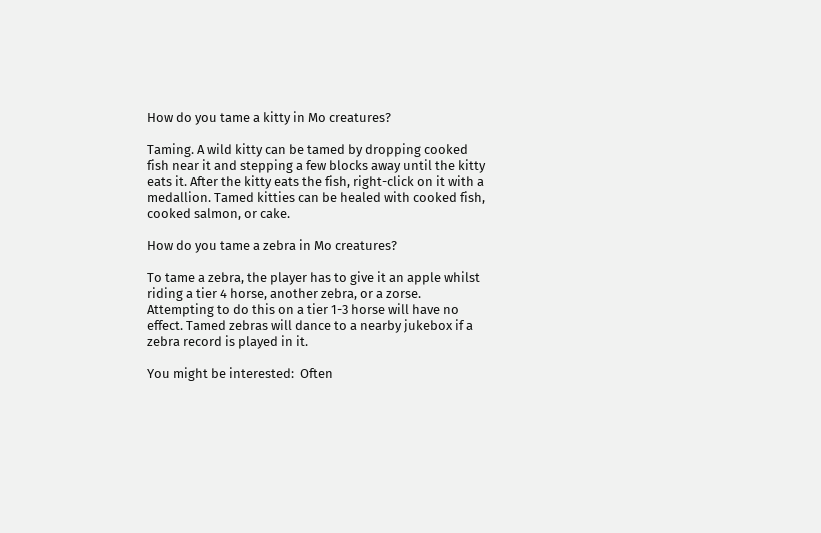How do you tame a kitty in Mo creatures?

Taming. A wild kitty can be tamed by dropping cooked fish near it and stepping a few blocks away until the kitty eats it. After the kitty eats the fish, right-click on it with a medallion. Tamed kitties can be healed with cooked fish, cooked salmon, or cake.

How do you tame a zebra in Mo creatures?

To tame a zebra, the player has to give it an apple whilst riding a tier 4 horse, another zebra, or a zorse. Attempting to do this on a tier 1-3 horse will have no effect. Tamed zebras will dance to a nearby jukebox if a zebra record is played in it.

You might be interested:  Often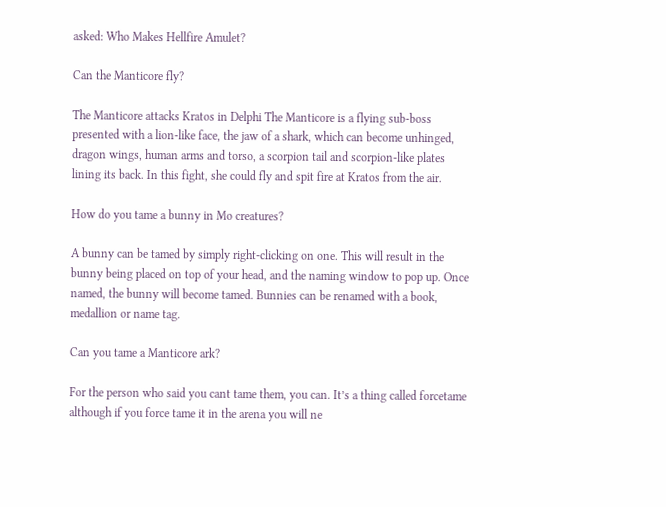asked: Who Makes Hellfire Amulet?

Can the Manticore fly?

The Manticore attacks Kratos in Delphi The Manticore is a flying sub-boss presented with a lion-like face, the jaw of a shark, which can become unhinged, dragon wings, human arms and torso, a scorpion tail and scorpion-like plates lining its back. In this fight, she could fly and spit fire at Kratos from the air.

How do you tame a bunny in Mo creatures?

A bunny can be tamed by simply right-clicking on one. This will result in the bunny being placed on top of your head, and the naming window to pop up. Once named, the bunny will become tamed. Bunnies can be renamed with a book, medallion or name tag.

Can you tame a Manticore ark?

For the person who said you cant tame them, you can. It’s a thing called forcetame although if you force tame it in the arena you will ne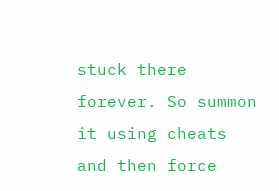stuck there forever. So summon it using cheats and then force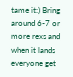tame it:) Bring around 6-7 or more rexs and when it lands everyone get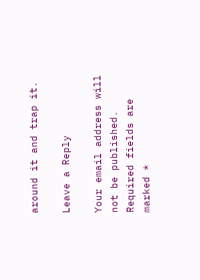around it and trap it.

Leave a Reply

Your email address will not be published. Required fields are marked *